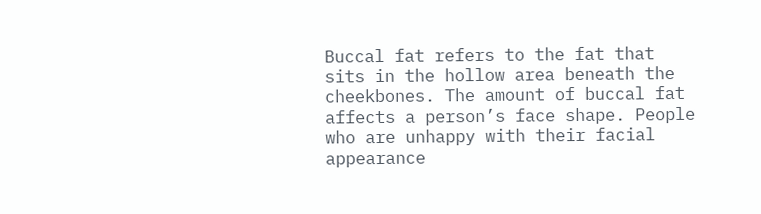Buccal fat refers to the fat that sits in the hollow area beneath the cheekbones. The amount of buccal fat affects a person’s face shape. People who are unhappy with their facial appearance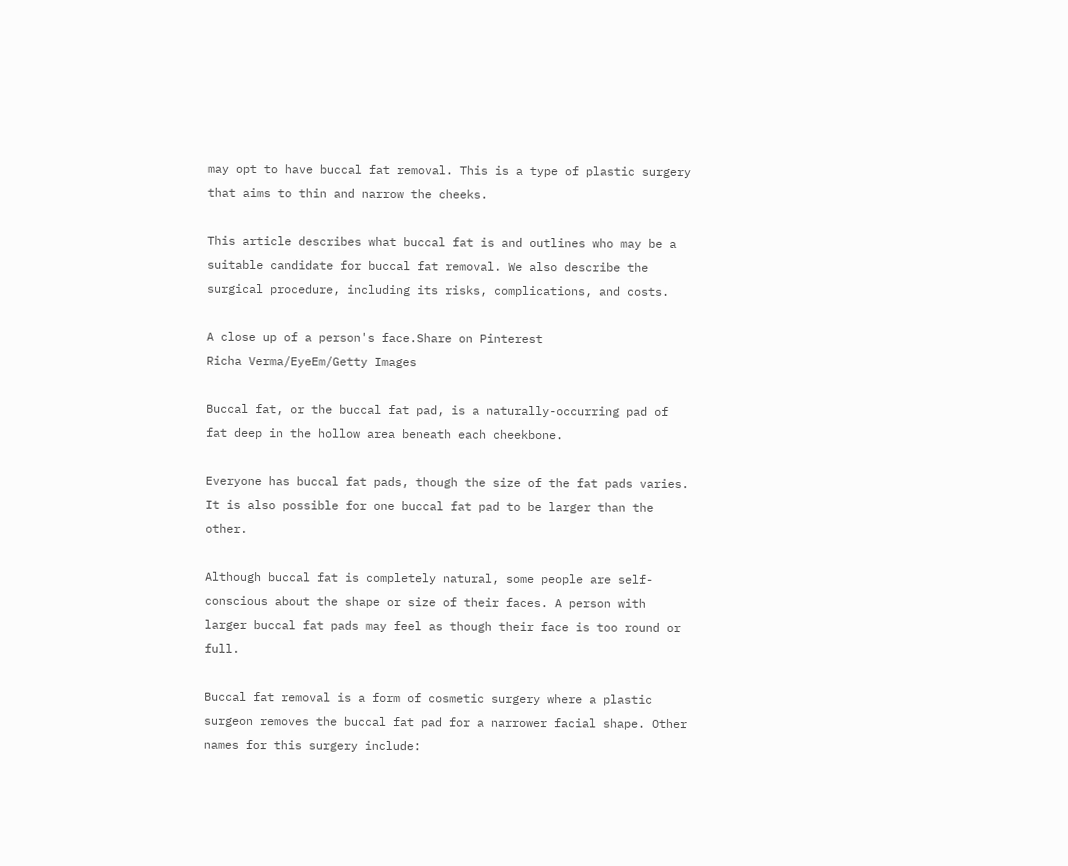may opt to have buccal fat removal. This is a type of plastic surgery that aims to thin and narrow the cheeks.

This article describes what buccal fat is and outlines who may be a suitable candidate for buccal fat removal. We also describe the surgical procedure, including its risks, complications, and costs.

A close up of a person's face.Share on Pinterest
Richa Verma/EyeEm/Getty Images

Buccal fat, or the buccal fat pad, is a naturally-occurring pad of fat deep in the hollow area beneath each cheekbone.

Everyone has buccal fat pads, though the size of the fat pads varies. It is also possible for one buccal fat pad to be larger than the other.

Although buccal fat is completely natural, some people are self-conscious about the shape or size of their faces. A person with larger buccal fat pads may feel as though their face is too round or full.

Buccal fat removal is a form of cosmetic surgery where a plastic surgeon removes the buccal fat pad for a narrower facial shape. Other names for this surgery include: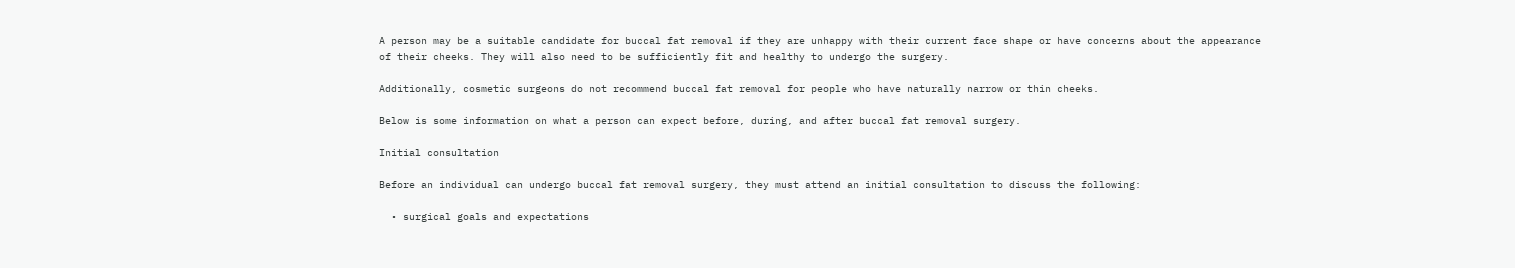A person may be a suitable candidate for buccal fat removal if they are unhappy with their current face shape or have concerns about the appearance of their cheeks. They will also need to be sufficiently fit and healthy to undergo the surgery.

Additionally, cosmetic surgeons do not recommend buccal fat removal for people who have naturally narrow or thin cheeks.

Below is some information on what a person can expect before, during, and after buccal fat removal surgery.

Initial consultation

Before an individual can undergo buccal fat removal surgery, they must attend an initial consultation to discuss the following:

  • surgical goals and expectations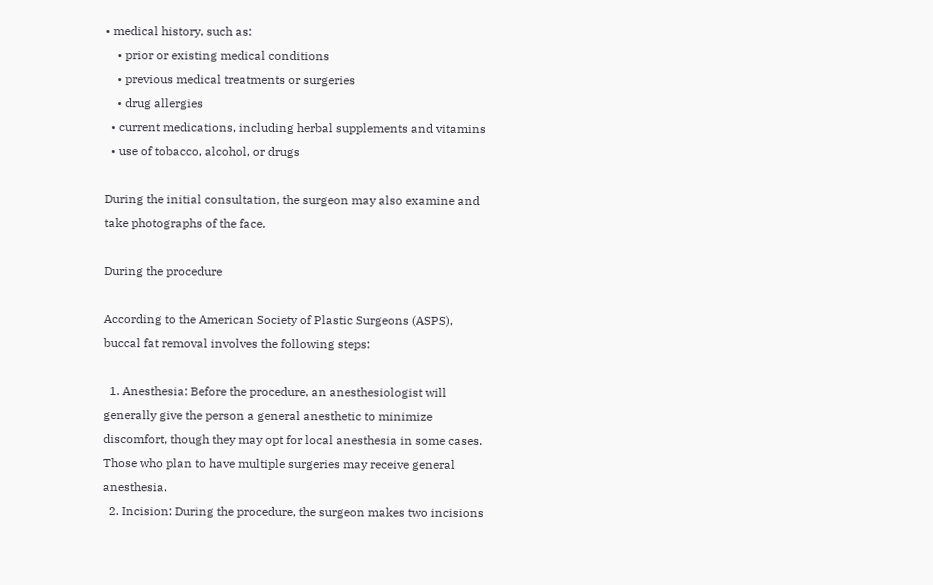• medical history, such as:
    • prior or existing medical conditions
    • previous medical treatments or surgeries
    • drug allergies
  • current medications, including herbal supplements and vitamins
  • use of tobacco, alcohol, or drugs

During the initial consultation, the surgeon may also examine and take photographs of the face.

During the procedure

According to the American Society of Plastic Surgeons (ASPS), buccal fat removal involves the following steps:

  1. Anesthesia: Before the procedure, an anesthesiologist will generally give the person a general anesthetic to minimize discomfort, though they may opt for local anesthesia in some cases. Those who plan to have multiple surgeries may receive general anesthesia.
  2. Incision: During the procedure, the surgeon makes two incisions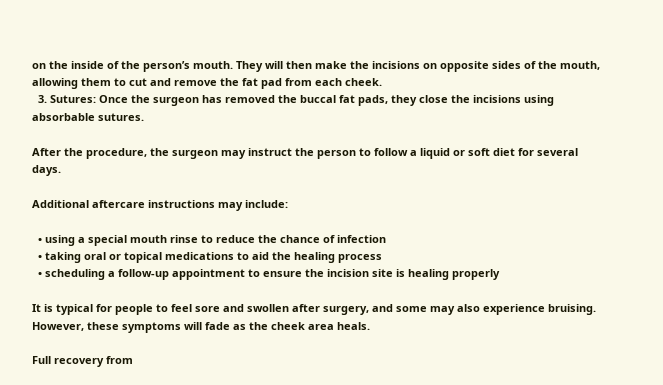on the inside of the person’s mouth. They will then make the incisions on opposite sides of the mouth, allowing them to cut and remove the fat pad from each cheek.
  3. Sutures: Once the surgeon has removed the buccal fat pads, they close the incisions using absorbable sutures.

After the procedure, the surgeon may instruct the person to follow a liquid or soft diet for several days.

Additional aftercare instructions may include:

  • using a special mouth rinse to reduce the chance of infection
  • taking oral or topical medications to aid the healing process
  • scheduling a follow-up appointment to ensure the incision site is healing properly

It is typical for people to feel sore and swollen after surgery, and some may also experience bruising. However, these symptoms will fade as the cheek area heals.

Full recovery from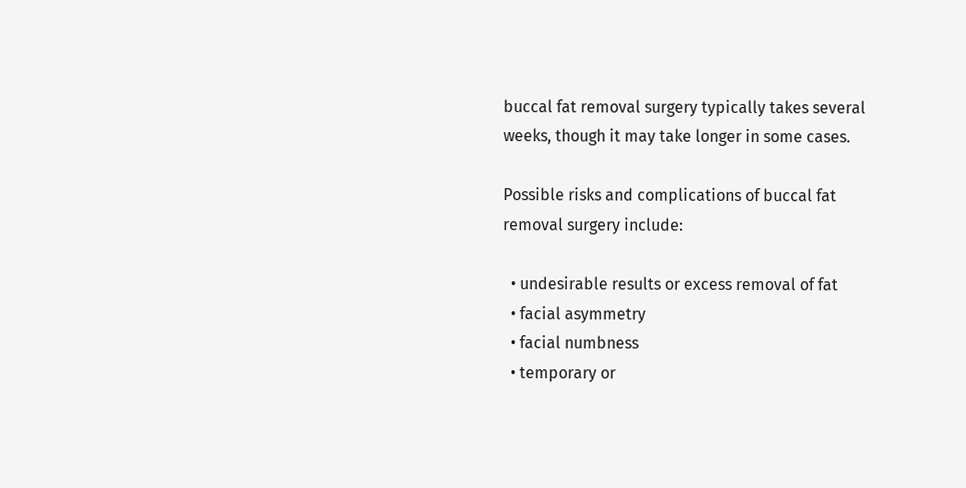buccal fat removal surgery typically takes several weeks, though it may take longer in some cases.

Possible risks and complications of buccal fat removal surgery include:

  • undesirable results or excess removal of fat
  • facial asymmetry
  • facial numbness
  • temporary or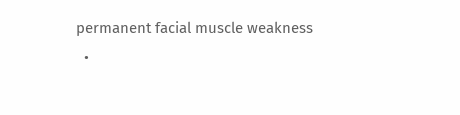permanent facial muscle weakness
  •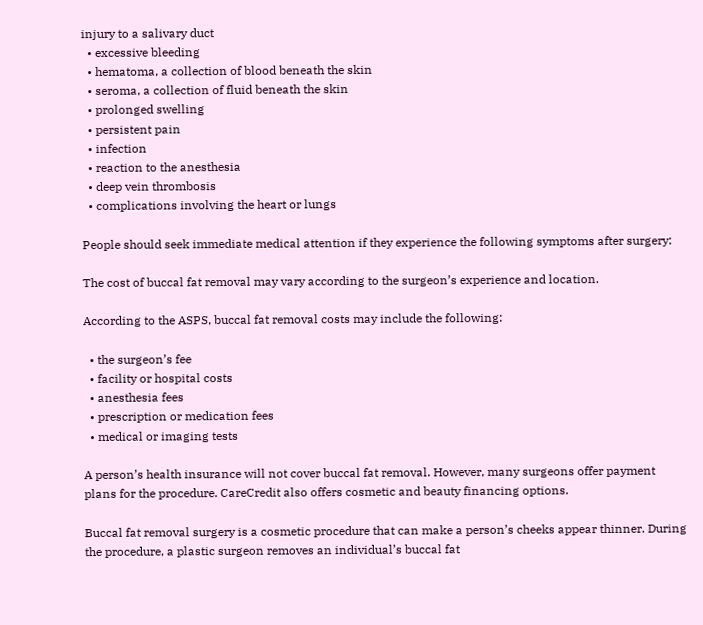injury to a salivary duct
  • excessive bleeding
  • hematoma, a collection of blood beneath the skin
  • seroma, a collection of fluid beneath the skin
  • prolonged swelling
  • persistent pain
  • infection
  • reaction to the anesthesia
  • deep vein thrombosis
  • complications involving the heart or lungs

People should seek immediate medical attention if they experience the following symptoms after surgery:

The cost of buccal fat removal may vary according to the surgeon’s experience and location.

According to the ASPS, buccal fat removal costs may include the following:

  • the surgeon’s fee
  • facility or hospital costs
  • anesthesia fees
  • prescription or medication fees
  • medical or imaging tests

A person’s health insurance will not cover buccal fat removal. However, many surgeons offer payment plans for the procedure. CareCredit also offers cosmetic and beauty financing options.

Buccal fat removal surgery is a cosmetic procedure that can make a person’s cheeks appear thinner. During the procedure, a plastic surgeon removes an individual’s buccal fat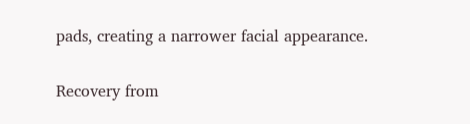pads, creating a narrower facial appearance.

Recovery from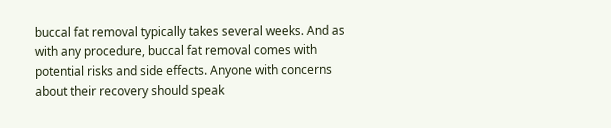buccal fat removal typically takes several weeks. And as with any procedure, buccal fat removal comes with potential risks and side effects. Anyone with concerns about their recovery should speak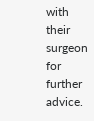with their surgeon for further advice.